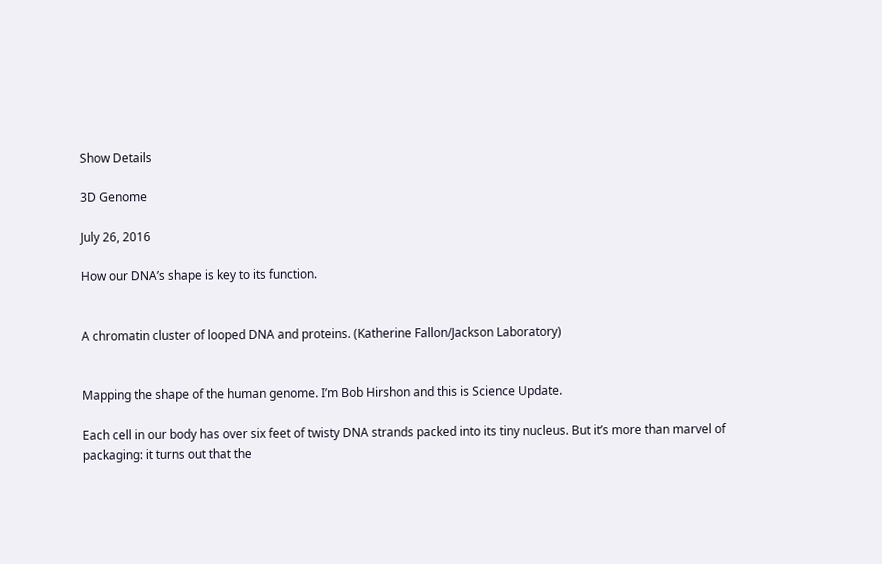Show Details

3D Genome

July 26, 2016

How our DNA’s shape is key to its function.


A chromatin cluster of looped DNA and proteins. (Katherine Fallon/Jackson Laboratory)


Mapping the shape of the human genome. I’m Bob Hirshon and this is Science Update.

Each cell in our body has over six feet of twisty DNA strands packed into its tiny nucleus. But it’s more than marvel of packaging: it turns out that the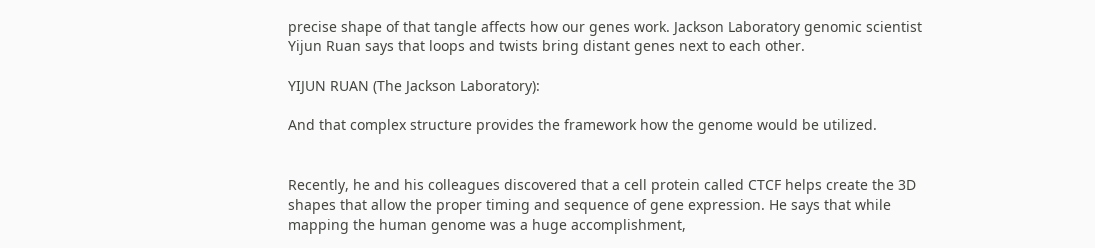precise shape of that tangle affects how our genes work. Jackson Laboratory genomic scientist Yijun Ruan says that loops and twists bring distant genes next to each other.

YIJUN RUAN (The Jackson Laboratory):

And that complex structure provides the framework how the genome would be utilized.


Recently, he and his colleagues discovered that a cell protein called CTCF helps create the 3D shapes that allow the proper timing and sequence of gene expression. He says that while mapping the human genome was a huge accomplishment,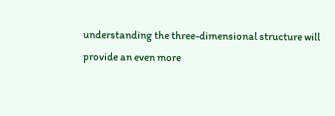understanding the three-dimensional structure will provide an even more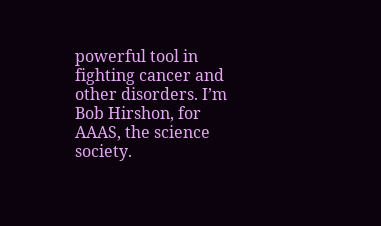powerful tool in fighting cancer and other disorders. I’m Bob Hirshon, for AAAS, the science society.